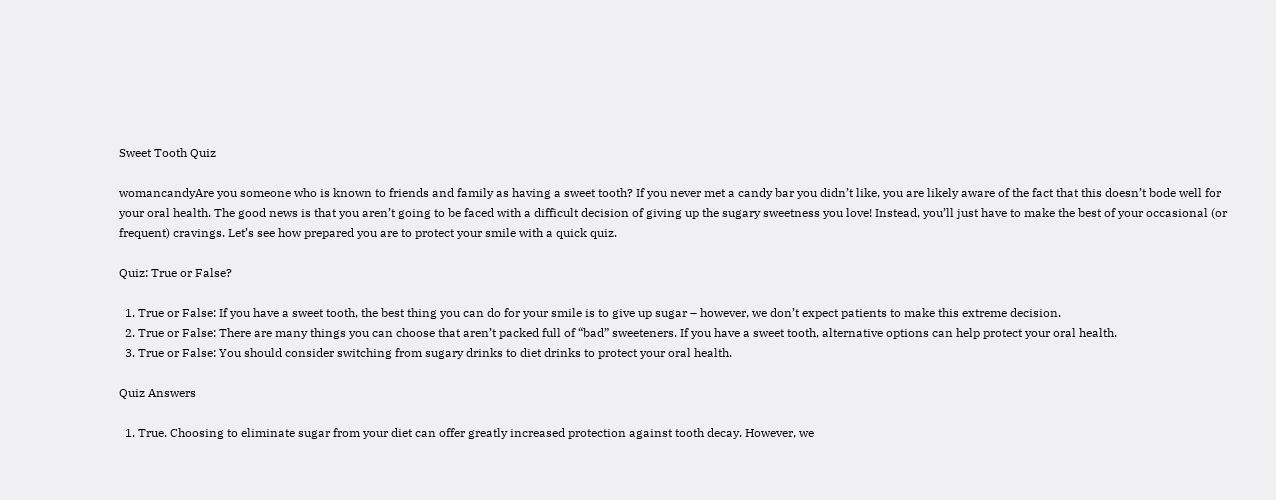Sweet Tooth Quiz

womancandyAre you someone who is known to friends and family as having a sweet tooth? If you never met a candy bar you didn’t like, you are likely aware of the fact that this doesn’t bode well for your oral health. The good news is that you aren’t going to be faced with a difficult decision of giving up the sugary sweetness you love! Instead, you’ll just have to make the best of your occasional (or frequent) cravings. Let’s see how prepared you are to protect your smile with a quick quiz.

Quiz: True or False?

  1. True or False: If you have a sweet tooth, the best thing you can do for your smile is to give up sugar – however, we don’t expect patients to make this extreme decision.
  2. True or False: There are many things you can choose that aren’t packed full of “bad” sweeteners. If you have a sweet tooth, alternative options can help protect your oral health.
  3. True or False: You should consider switching from sugary drinks to diet drinks to protect your oral health.

Quiz Answers

  1. True. Choosing to eliminate sugar from your diet can offer greatly increased protection against tooth decay. However, we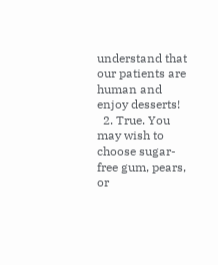understand that our patients are human and enjoy desserts!
  2. True. You may wish to choose sugar-free gum, pears, or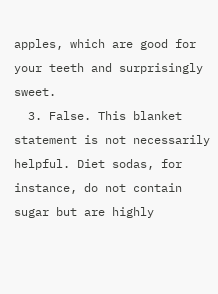apples, which are good for your teeth and surprisingly sweet.
  3. False. This blanket statement is not necessarily helpful. Diet sodas, for instance, do not contain sugar but are highly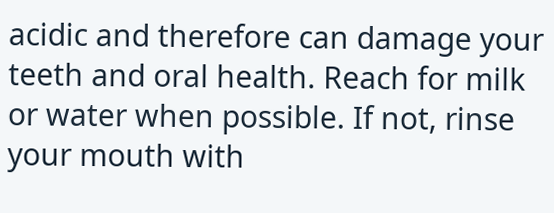acidic and therefore can damage your teeth and oral health. Reach for milk or water when possible. If not, rinse your mouth with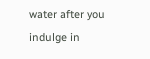water after you indulge in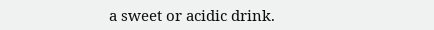a sweet or acidic drink.